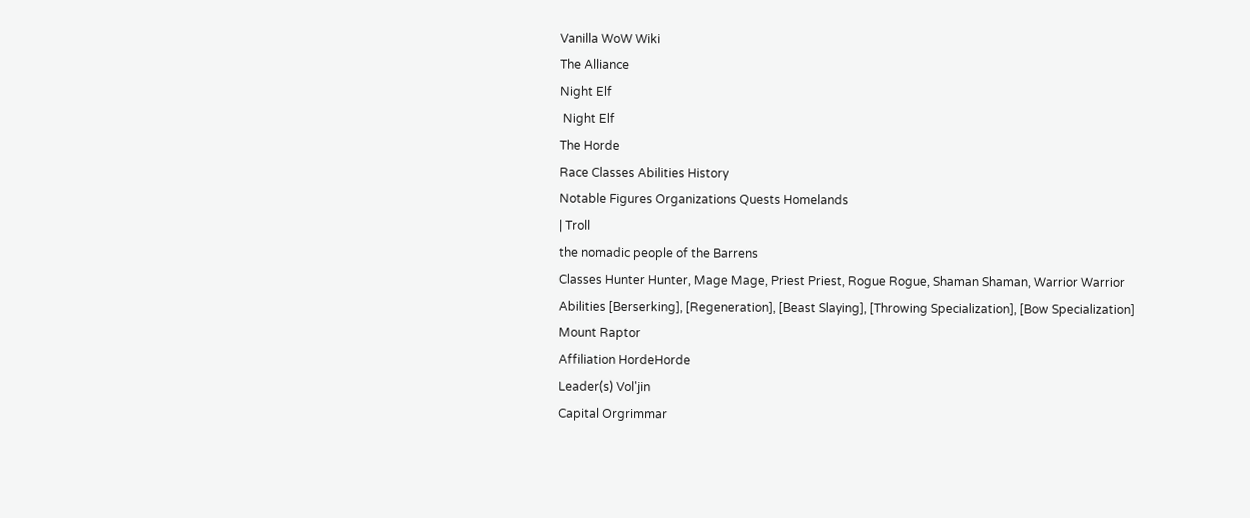Vanilla WoW Wiki
The Alliance
Night Elf
 Night Elf
The Horde
Race Classes Abilities History
Notable Figures Organizations Quests Homelands
| Troll
the nomadic people of the Barrens
Classes Hunter Hunter, Mage Mage, Priest Priest, Rogue Rogue, Shaman Shaman, Warrior Warrior
Abilities [Berserking], [Regeneration], [Beast Slaying], [Throwing Specialization], [Bow Specialization]
Mount Raptor
Affiliation HordeHorde
Leader(s) Vol'jin
Capital Orgrimmar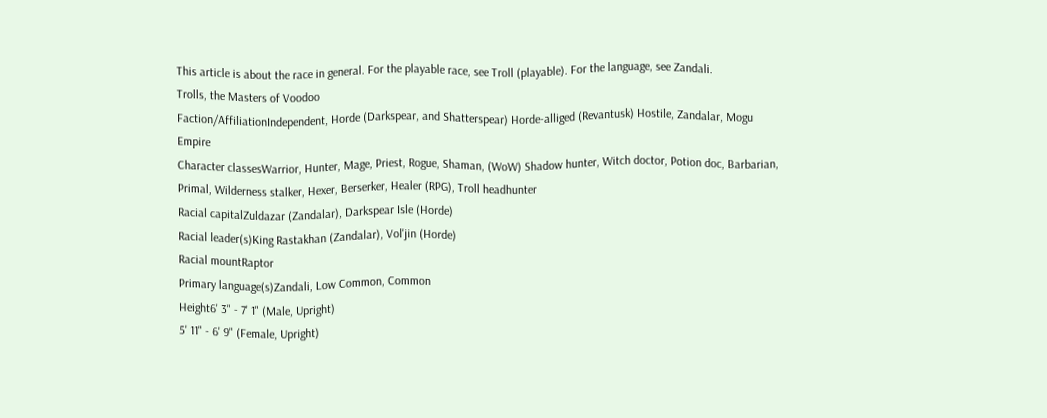This article is about the race in general. For the playable race, see Troll (playable). For the language, see Zandali.
Trolls, the Masters of Voodoo
Faction/AffiliationIndependent, Horde (Darkspear, and Shatterspear) Horde-alliged (Revantusk) Hostile, Zandalar, Mogu Empire
Character classesWarrior, Hunter, Mage, Priest, Rogue, Shaman, (WoW) Shadow hunter, Witch doctor, Potion doc, Barbarian, Primal, Wilderness stalker, Hexer, Berserker, Healer (RPG), Troll headhunter
Racial capitalZuldazar (Zandalar), Darkspear Isle (Horde)
Racial leader(s)King Rastakhan (Zandalar), Vol'jin (Horde)
Racial mountRaptor
Primary language(s)Zandali, Low Common, Common
Height6' 3" - 7' 1" (Male, Upright)
5' 11" - 6' 9" (Female, Upright)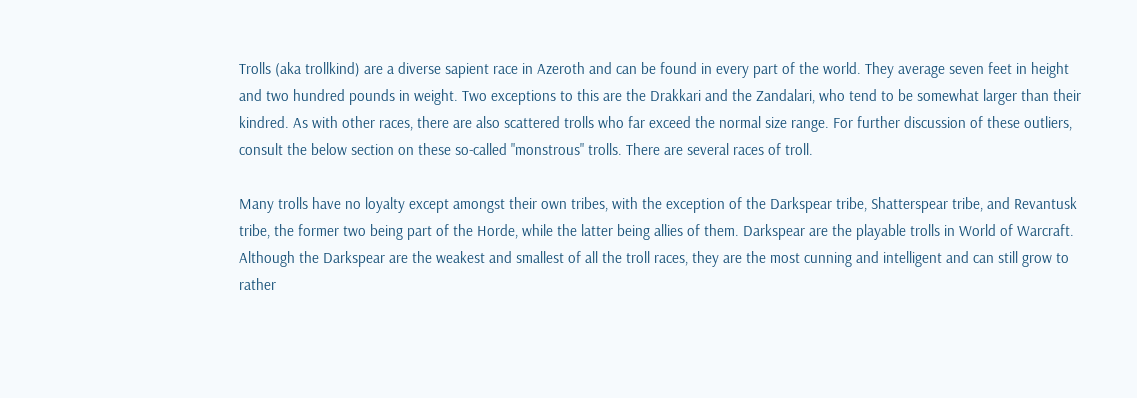Trolls (aka trollkind) are a diverse sapient race in Azeroth and can be found in every part of the world. They average seven feet in height and two hundred pounds in weight. Two exceptions to this are the Drakkari and the Zandalari, who tend to be somewhat larger than their kindred. As with other races, there are also scattered trolls who far exceed the normal size range. For further discussion of these outliers, consult the below section on these so-called "monstrous" trolls. There are several races of troll.

Many trolls have no loyalty except amongst their own tribes, with the exception of the Darkspear tribe, Shatterspear tribe, and Revantusk tribe, the former two being part of the Horde, while the latter being allies of them. Darkspear are the playable trolls in World of Warcraft. Although the Darkspear are the weakest and smallest of all the troll races, they are the most cunning and intelligent and can still grow to rather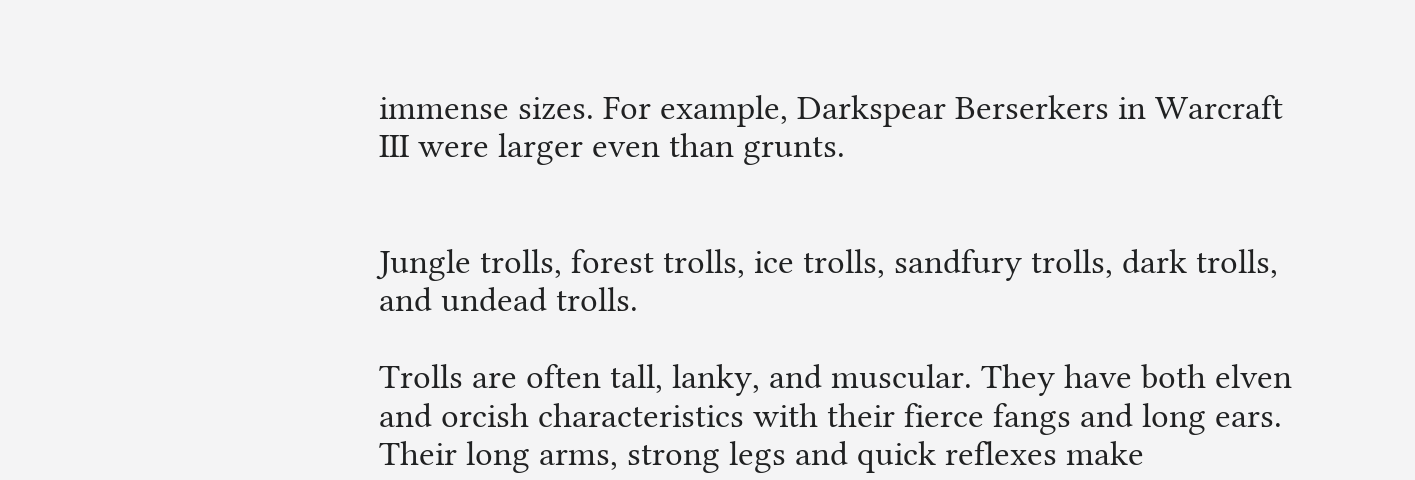immense sizes. For example, Darkspear Berserkers in Warcraft III were larger even than grunts.


Jungle trolls, forest trolls, ice trolls, sandfury trolls, dark trolls, and undead trolls.

Trolls are often tall, lanky, and muscular. They have both elven and orcish characteristics with their fierce fangs and long ears. Their long arms, strong legs and quick reflexes make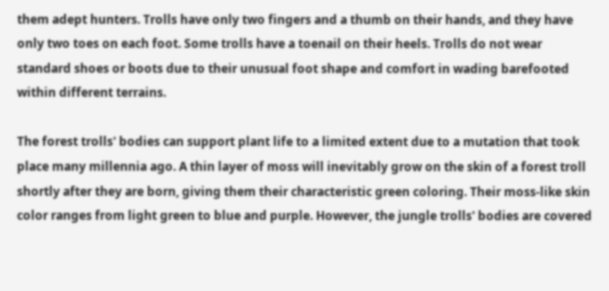them adept hunters. Trolls have only two fingers and a thumb on their hands, and they have only two toes on each foot. Some trolls have a toenail on their heels. Trolls do not wear standard shoes or boots due to their unusual foot shape and comfort in wading barefooted within different terrains.

The forest trolls' bodies can support plant life to a limited extent due to a mutation that took place many millennia ago. A thin layer of moss will inevitably grow on the skin of a forest troll shortly after they are born, giving them their characteristic green coloring. Their moss-like skin color ranges from light green to blue and purple. However, the jungle trolls' bodies are covered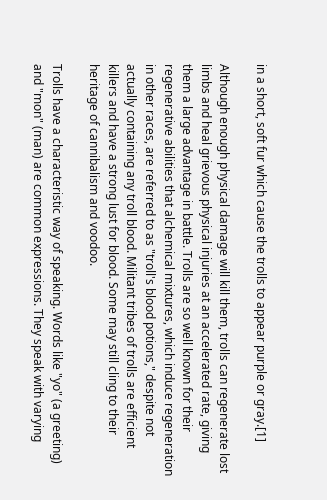in a short, soft fur which cause the trolls to appear purple or gray.[1]

Although enough physical damage will kill them, trolls can regenerate lost limbs and heal grievous physical injuries at an accelerated rate, giving them a large advantage in battle. Trolls are so well known for their regenerative abilities that alchemical mixtures, which induce regeneration in other races, are referred to as "troll's blood potions," despite not actually containing any troll blood. Militant tribes of trolls are efficient killers and have a strong lust for blood. Some may still cling to their heritage of cannibalism and voodoo.

Trolls have a characteristic way of speaking. Words like "yo" (a greeting) and "mon" (man) are common expressions. They speak with varying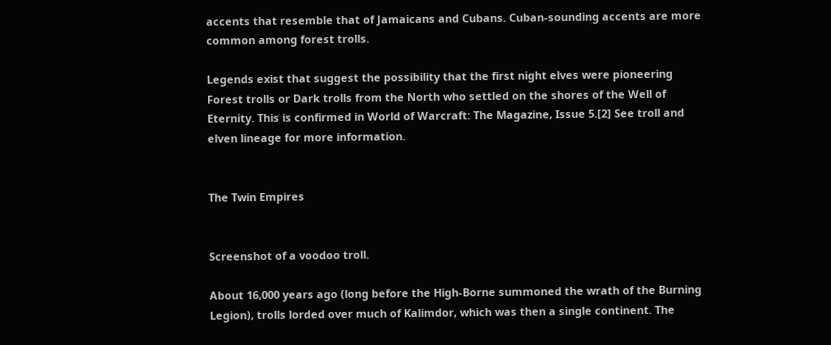accents that resemble that of Jamaicans and Cubans. Cuban-sounding accents are more common among forest trolls.

Legends exist that suggest the possibility that the first night elves were pioneering Forest trolls or Dark trolls from the North who settled on the shores of the Well of Eternity. This is confirmed in World of Warcraft: The Magazine, Issue 5.[2] See troll and elven lineage for more information.


The Twin Empires


Screenshot of a voodoo troll.

About 16,000 years ago (long before the High-Borne summoned the wrath of the Burning Legion), trolls lorded over much of Kalimdor, which was then a single continent. The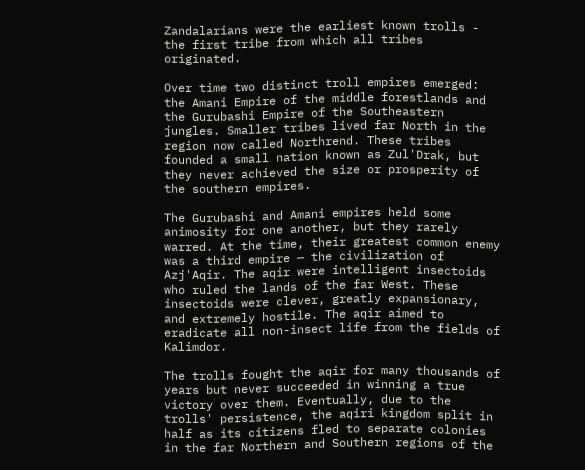Zandalarians were the earliest known trolls - the first tribe from which all tribes originated.

Over time two distinct troll empires emerged: the Amani Empire of the middle forestlands and the Gurubashi Empire of the Southeastern jungles. Smaller tribes lived far North in the region now called Northrend. These tribes founded a small nation known as Zul'Drak, but they never achieved the size or prosperity of the southern empires.

The Gurubashi and Amani empires held some animosity for one another, but they rarely warred. At the time, their greatest common enemy was a third empire — the civilization of Azj'Aqir. The aqir were intelligent insectoids who ruled the lands of the far West. These insectoids were clever, greatly expansionary, and extremely hostile. The aqir aimed to eradicate all non-insect life from the fields of Kalimdor.

The trolls fought the aqir for many thousands of years but never succeeded in winning a true victory over them. Eventually, due to the trolls' persistence, the aqiri kingdom split in half as its citizens fled to separate colonies in the far Northern and Southern regions of the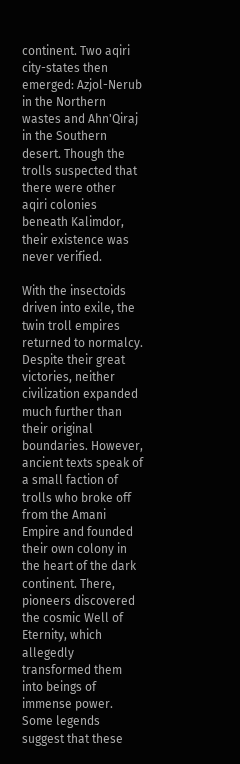continent. Two aqiri city-states then emerged: Azjol-Nerub in the Northern wastes and Ahn'Qiraj in the Southern desert. Though the trolls suspected that there were other aqiri colonies beneath Kalimdor, their existence was never verified.

With the insectoids driven into exile, the twin troll empires returned to normalcy. Despite their great victories, neither civilization expanded much further than their original boundaries. However, ancient texts speak of a small faction of trolls who broke off from the Amani Empire and founded their own colony in the heart of the dark continent. There, pioneers discovered the cosmic Well of Eternity, which allegedly transformed them into beings of immense power. Some legends suggest that these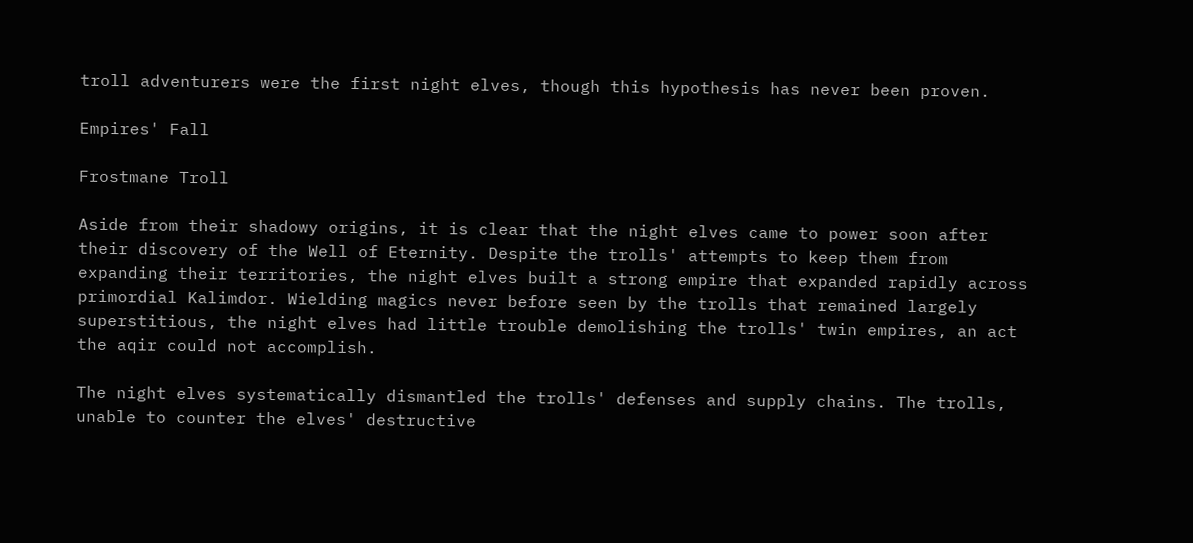troll adventurers were the first night elves, though this hypothesis has never been proven.

Empires' Fall

Frostmane Troll

Aside from their shadowy origins, it is clear that the night elves came to power soon after their discovery of the Well of Eternity. Despite the trolls' attempts to keep them from expanding their territories, the night elves built a strong empire that expanded rapidly across primordial Kalimdor. Wielding magics never before seen by the trolls that remained largely superstitious, the night elves had little trouble demolishing the trolls' twin empires, an act the aqir could not accomplish.

The night elves systematically dismantled the trolls' defenses and supply chains. The trolls, unable to counter the elves' destructive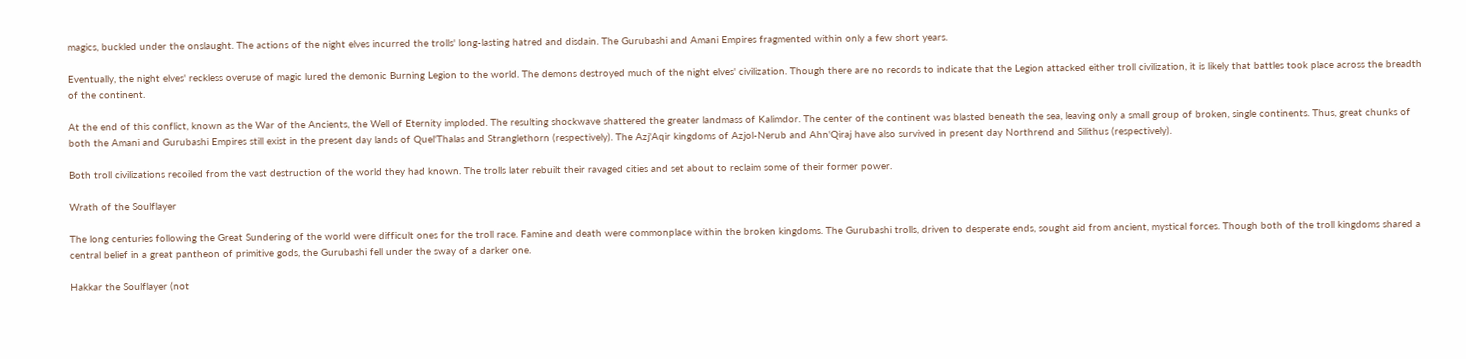magics, buckled under the onslaught. The actions of the night elves incurred the trolls' long-lasting hatred and disdain. The Gurubashi and Amani Empires fragmented within only a few short years.

Eventually, the night elves' reckless overuse of magic lured the demonic Burning Legion to the world. The demons destroyed much of the night elves' civilization. Though there are no records to indicate that the Legion attacked either troll civilization, it is likely that battles took place across the breadth of the continent.

At the end of this conflict, known as the War of the Ancients, the Well of Eternity imploded. The resulting shockwave shattered the greater landmass of Kalimdor. The center of the continent was blasted beneath the sea, leaving only a small group of broken, single continents. Thus, great chunks of both the Amani and Gurubashi Empires still exist in the present day lands of Quel'Thalas and Stranglethorn (respectively). The Azj'Aqir kingdoms of Azjol-Nerub and Ahn'Qiraj have also survived in present day Northrend and Silithus (respectively).

Both troll civilizations recoiled from the vast destruction of the world they had known. The trolls later rebuilt their ravaged cities and set about to reclaim some of their former power.

Wrath of the Soulflayer

The long centuries following the Great Sundering of the world were difficult ones for the troll race. Famine and death were commonplace within the broken kingdoms. The Gurubashi trolls, driven to desperate ends, sought aid from ancient, mystical forces. Though both of the troll kingdoms shared a central belief in a great pantheon of primitive gods, the Gurubashi fell under the sway of a darker one.

Hakkar the Soulflayer (not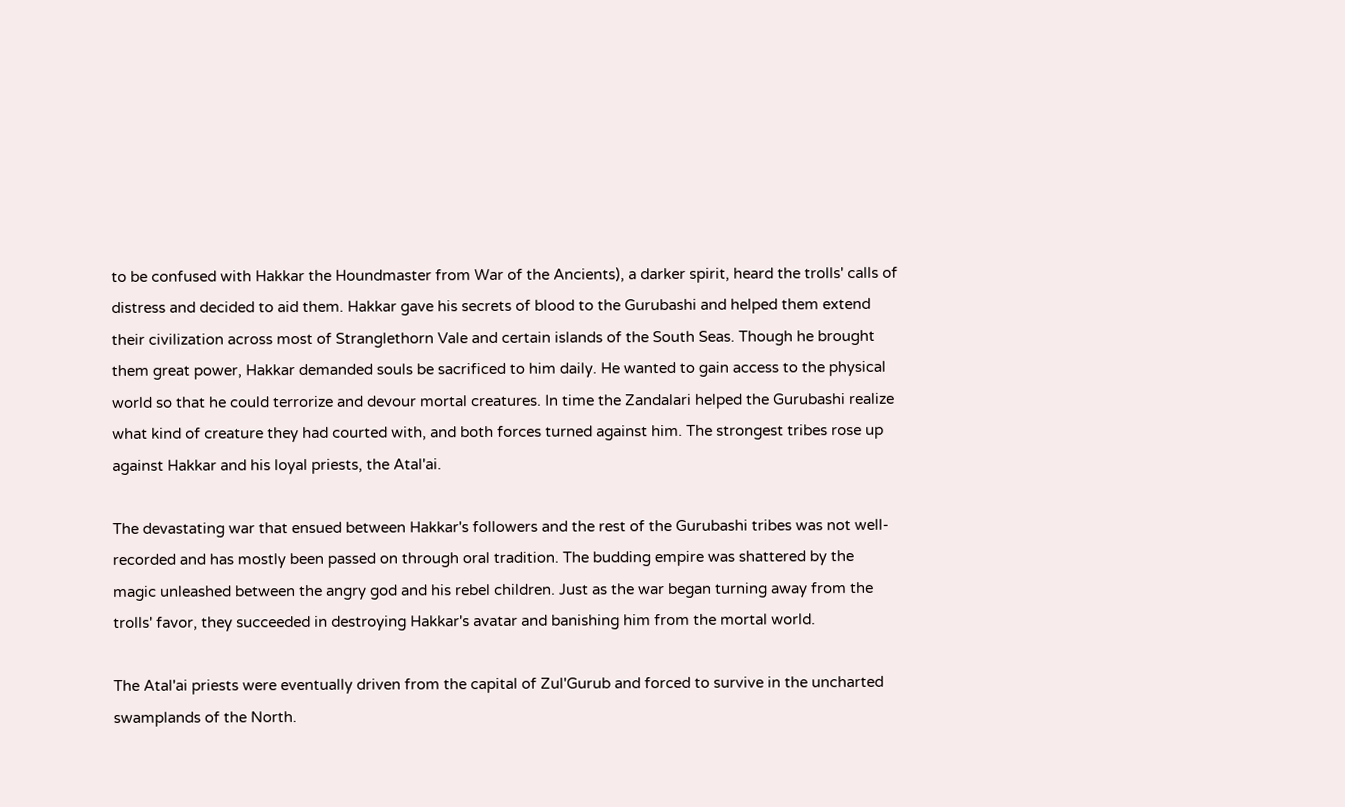to be confused with Hakkar the Houndmaster from War of the Ancients), a darker spirit, heard the trolls' calls of distress and decided to aid them. Hakkar gave his secrets of blood to the Gurubashi and helped them extend their civilization across most of Stranglethorn Vale and certain islands of the South Seas. Though he brought them great power, Hakkar demanded souls be sacrificed to him daily. He wanted to gain access to the physical world so that he could terrorize and devour mortal creatures. In time the Zandalari helped the Gurubashi realize what kind of creature they had courted with, and both forces turned against him. The strongest tribes rose up against Hakkar and his loyal priests, the Atal'ai.

The devastating war that ensued between Hakkar's followers and the rest of the Gurubashi tribes was not well-recorded and has mostly been passed on through oral tradition. The budding empire was shattered by the magic unleashed between the angry god and his rebel children. Just as the war began turning away from the trolls' favor, they succeeded in destroying Hakkar's avatar and banishing him from the mortal world.

The Atal'ai priests were eventually driven from the capital of Zul'Gurub and forced to survive in the uncharted swamplands of the North.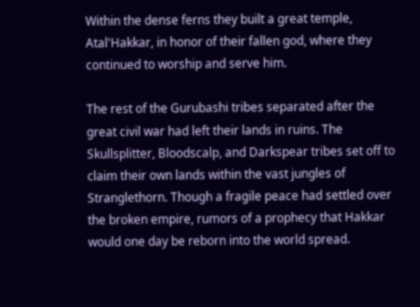Within the dense ferns they built a great temple, Atal'Hakkar, in honor of their fallen god, where they continued to worship and serve him.

The rest of the Gurubashi tribes separated after the great civil war had left their lands in ruins. The Skullsplitter, Bloodscalp, and Darkspear tribes set off to claim their own lands within the vast jungles of Stranglethorn. Though a fragile peace had settled over the broken empire, rumors of a prophecy that Hakkar would one day be reborn into the world spread.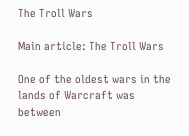The Troll Wars

Main article: The Troll Wars

One of the oldest wars in the lands of Warcraft was between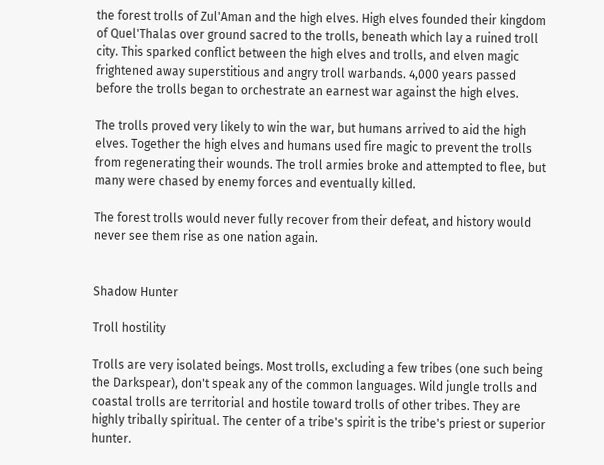the forest trolls of Zul'Aman and the high elves. High elves founded their kingdom of Quel'Thalas over ground sacred to the trolls, beneath which lay a ruined troll city. This sparked conflict between the high elves and trolls, and elven magic frightened away superstitious and angry troll warbands. 4,000 years passed before the trolls began to orchestrate an earnest war against the high elves.

The trolls proved very likely to win the war, but humans arrived to aid the high elves. Together the high elves and humans used fire magic to prevent the trolls from regenerating their wounds. The troll armies broke and attempted to flee, but many were chased by enemy forces and eventually killed.

The forest trolls would never fully recover from their defeat, and history would never see them rise as one nation again.


Shadow Hunter

Troll hostility

Trolls are very isolated beings. Most trolls, excluding a few tribes (one such being the Darkspear), don't speak any of the common languages. Wild jungle trolls and coastal trolls are territorial and hostile toward trolls of other tribes. They are highly tribally spiritual. The center of a tribe's spirit is the tribe's priest or superior hunter.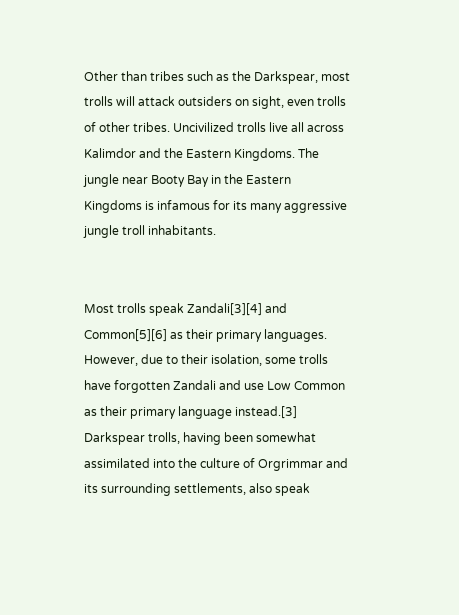Other than tribes such as the Darkspear, most trolls will attack outsiders on sight, even trolls of other tribes. Uncivilized trolls live all across Kalimdor and the Eastern Kingdoms. The jungle near Booty Bay in the Eastern Kingdoms is infamous for its many aggressive jungle troll inhabitants.


Most trolls speak Zandali[3][4] and Common[5][6] as their primary languages. However, due to their isolation, some trolls have forgotten Zandali and use Low Common as their primary language instead.[3] Darkspear trolls, having been somewhat assimilated into the culture of Orgrimmar and its surrounding settlements, also speak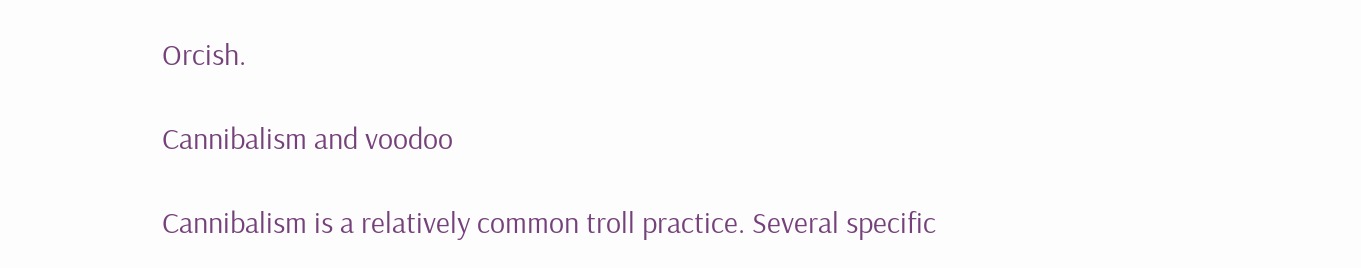Orcish.

Cannibalism and voodoo

Cannibalism is a relatively common troll practice. Several specific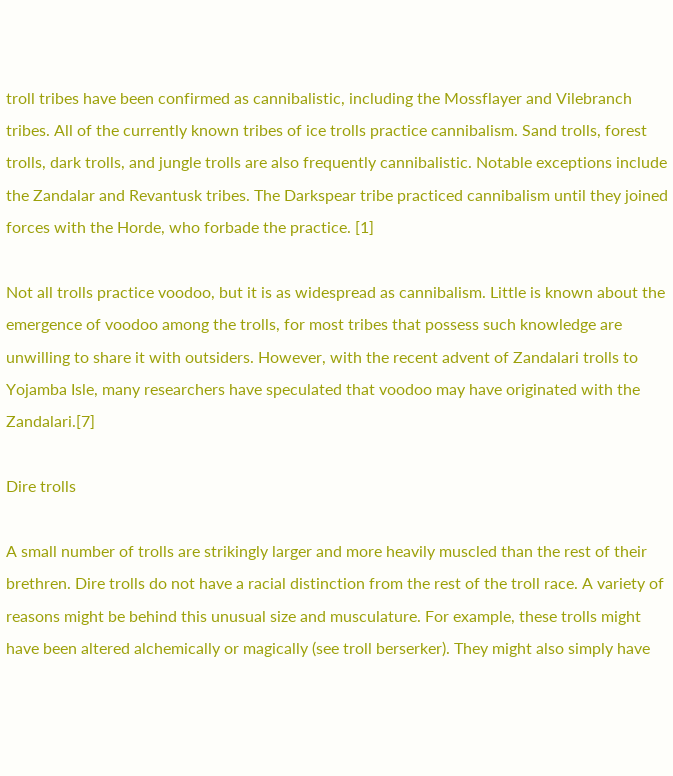troll tribes have been confirmed as cannibalistic, including the Mossflayer and Vilebranch tribes. All of the currently known tribes of ice trolls practice cannibalism. Sand trolls, forest trolls, dark trolls, and jungle trolls are also frequently cannibalistic. Notable exceptions include the Zandalar and Revantusk tribes. The Darkspear tribe practiced cannibalism until they joined forces with the Horde, who forbade the practice. [1]

Not all trolls practice voodoo, but it is as widespread as cannibalism. Little is known about the emergence of voodoo among the trolls, for most tribes that possess such knowledge are unwilling to share it with outsiders. However, with the recent advent of Zandalari trolls to Yojamba Isle, many researchers have speculated that voodoo may have originated with the Zandalari.[7]

Dire trolls

A small number of trolls are strikingly larger and more heavily muscled than the rest of their brethren. Dire trolls do not have a racial distinction from the rest of the troll race. A variety of reasons might be behind this unusual size and musculature. For example, these trolls might have been altered alchemically or magically (see troll berserker). They might also simply have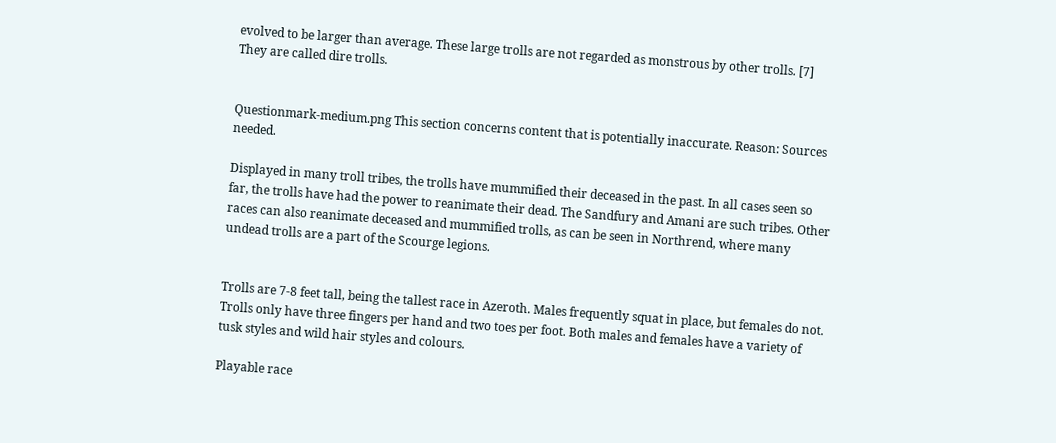evolved to be larger than average. These large trolls are not regarded as monstrous by other trolls. [7] They are called dire trolls.


Questionmark-medium.png This section concerns content that is potentially inaccurate. Reason: Sources needed.

Displayed in many troll tribes, the trolls have mummified their deceased in the past. In all cases seen so far, the trolls have had the power to reanimate their dead. The Sandfury and Amani are such tribes. Other races can also reanimate deceased and mummified trolls, as can be seen in Northrend, where many undead trolls are a part of the Scourge legions.


Trolls are 7-8 feet tall, being the tallest race in Azeroth. Males frequently squat in place, but females do not. Trolls only have three fingers per hand and two toes per foot. Both males and females have a variety of tusk styles and wild hair styles and colours.

Playable race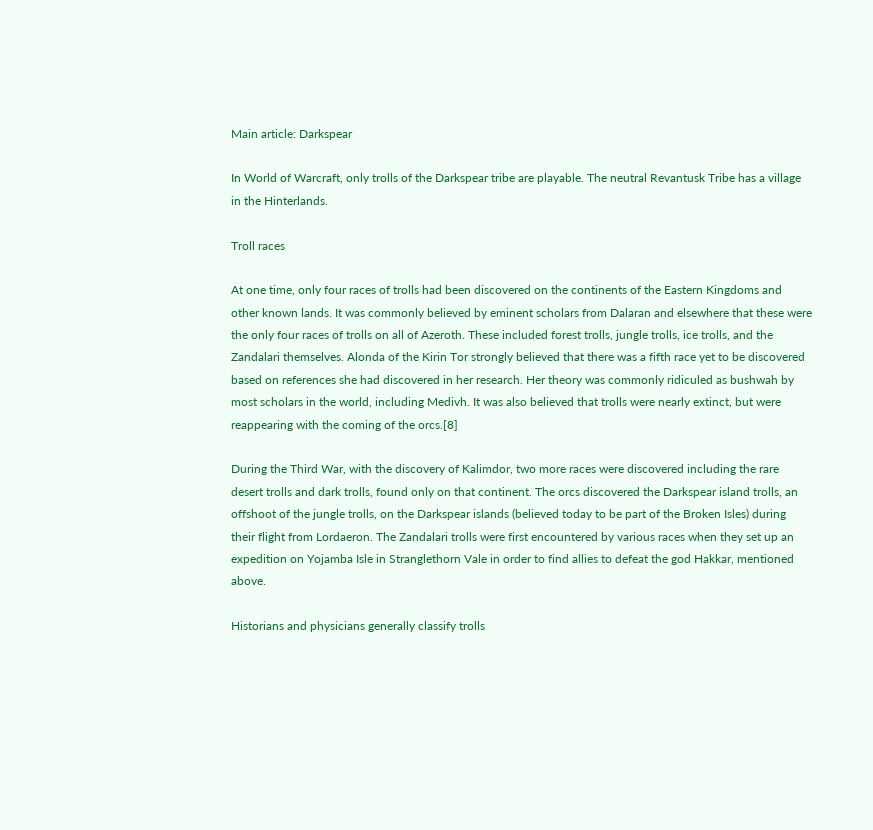Main article: Darkspear

In World of Warcraft, only trolls of the Darkspear tribe are playable. The neutral Revantusk Tribe has a village in the Hinterlands.

Troll races

At one time, only four races of trolls had been discovered on the continents of the Eastern Kingdoms and other known lands. It was commonly believed by eminent scholars from Dalaran and elsewhere that these were the only four races of trolls on all of Azeroth. These included forest trolls, jungle trolls, ice trolls, and the Zandalari themselves. Alonda of the Kirin Tor strongly believed that there was a fifth race yet to be discovered based on references she had discovered in her research. Her theory was commonly ridiculed as bushwah by most scholars in the world, including Medivh. It was also believed that trolls were nearly extinct, but were reappearing with the coming of the orcs.[8]

During the Third War, with the discovery of Kalimdor, two more races were discovered including the rare desert trolls and dark trolls, found only on that continent. The orcs discovered the Darkspear island trolls, an offshoot of the jungle trolls, on the Darkspear islands (believed today to be part of the Broken Isles) during their flight from Lordaeron. The Zandalari trolls were first encountered by various races when they set up an expedition on Yojamba Isle in Stranglethorn Vale in order to find allies to defeat the god Hakkar, mentioned above.

Historians and physicians generally classify trolls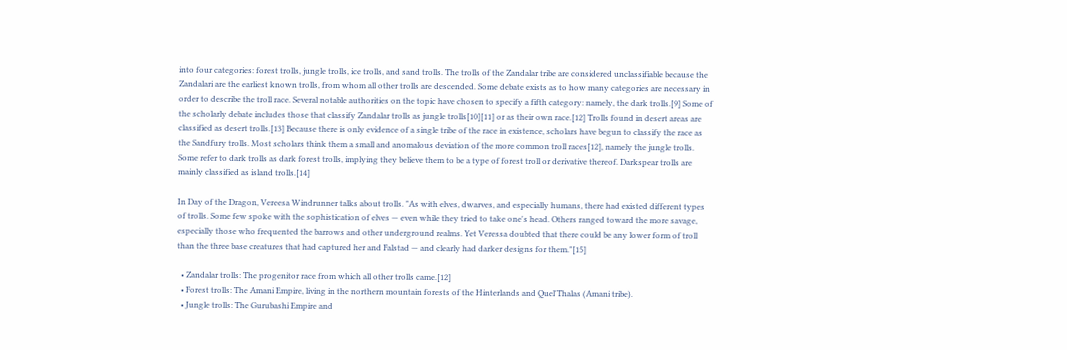into four categories: forest trolls, jungle trolls, ice trolls, and sand trolls. The trolls of the Zandalar tribe are considered unclassifiable because the Zandalari are the earliest known trolls, from whom all other trolls are descended. Some debate exists as to how many categories are necessary in order to describe the troll race. Several notable authorities on the topic have chosen to specify a fifth category: namely, the dark trolls.[9] Some of the scholarly debate includes those that classify Zandalar trolls as jungle trolls[10][11] or as their own race.[12] Trolls found in desert areas are classified as desert trolls.[13] Because there is only evidence of a single tribe of the race in existence, scholars have begun to classify the race as the Sandfury trolls. Most scholars think them a small and anomalous deviation of the more common troll races[12], namely the jungle trolls. Some refer to dark trolls as dark forest trolls, implying they believe them to be a type of forest troll or derivative thereof. Darkspear trolls are mainly classified as island trolls.[14]

In Day of the Dragon, Vereesa Windrunner talks about trolls. "As with elves, dwarves, and especially humans, there had existed different types of trolls. Some few spoke with the sophistication of elves — even while they tried to take one's head. Others ranged toward the more savage, especially those who frequented the barrows and other underground realms. Yet Veressa doubted that there could be any lower form of troll than the three base creatures that had captured her and Falstad — and clearly had darker designs for them."[15]

  • Zandalar trolls: The progenitor race from which all other trolls came.[12]
  • Forest trolls: The Amani Empire, living in the northern mountain forests of the Hinterlands and Quel'Thalas (Amani tribe).
  • Jungle trolls: The Gurubashi Empire and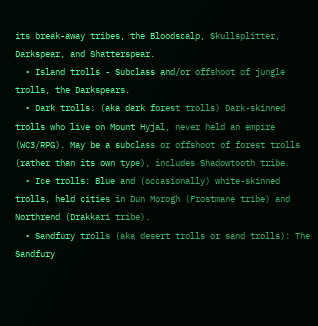its break-away tribes, the Bloodscalp, Skullsplitter, Darkspear, and Shatterspear.
  • Island trolls - Subclass and/or offshoot of jungle trolls, the Darkspears.
  • Dark trolls: (aka dark forest trolls) Dark-skinned trolls who live on Mount Hyjal, never held an empire (WC3/RPG). May be a subclass or offshoot of forest trolls (rather than its own type), includes Shadowtooth tribe.
  • Ice trolls: Blue and (occasionally) white-skinned trolls, held cities in Dun Morogh (Frostmane tribe) and Northrend (Drakkari tribe).
  • Sandfury trolls (aka desert trolls or sand trolls): The Sandfury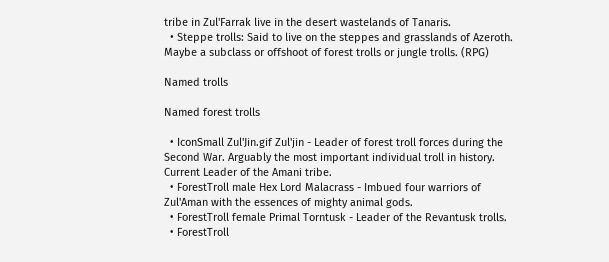tribe in Zul'Farrak live in the desert wastelands of Tanaris.
  • Steppe trolls: Said to live on the steppes and grasslands of Azeroth. Maybe a subclass or offshoot of forest trolls or jungle trolls. (RPG)

Named trolls

Named forest trolls

  • IconSmall Zul'Jin.gif Zul'jin - Leader of forest troll forces during the Second War. Arguably the most important individual troll in history. Current Leader of the Amani tribe.
  • ForestTroll male Hex Lord Malacrass - Imbued four warriors of Zul'Aman with the essences of mighty animal gods.
  • ForestTroll female Primal Torntusk - Leader of the Revantusk trolls.
  • ForestTroll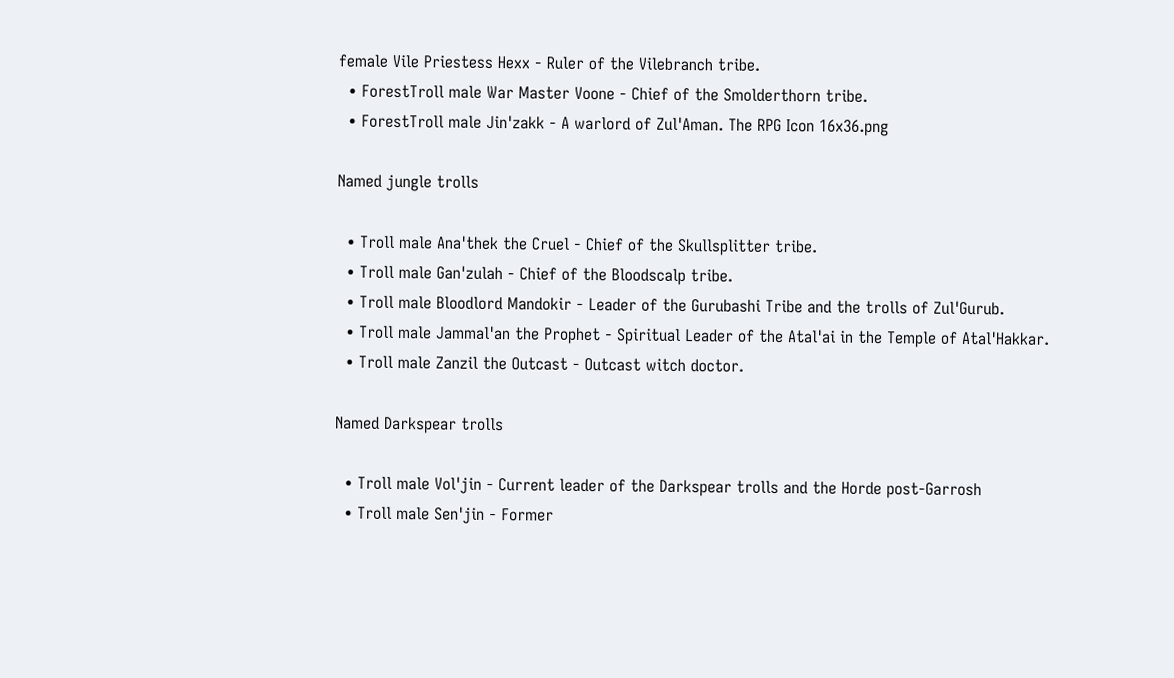female Vile Priestess Hexx - Ruler of the Vilebranch tribe.
  • ForestTroll male War Master Voone - Chief of the Smolderthorn tribe.
  • ForestTroll male Jin'zakk - A warlord of Zul'Aman. The RPG Icon 16x36.png

Named jungle trolls

  • Troll male Ana'thek the Cruel - Chief of the Skullsplitter tribe.
  • Troll male Gan'zulah - Chief of the Bloodscalp tribe.
  • Troll male Bloodlord Mandokir - Leader of the Gurubashi Tribe and the trolls of Zul'Gurub.
  • Troll male Jammal'an the Prophet - Spiritual Leader of the Atal'ai in the Temple of Atal'Hakkar.
  • Troll male Zanzil the Outcast - Outcast witch doctor.

Named Darkspear trolls

  • Troll male Vol'jin - Current leader of the Darkspear trolls and the Horde post-Garrosh
  • Troll male Sen'jin - Former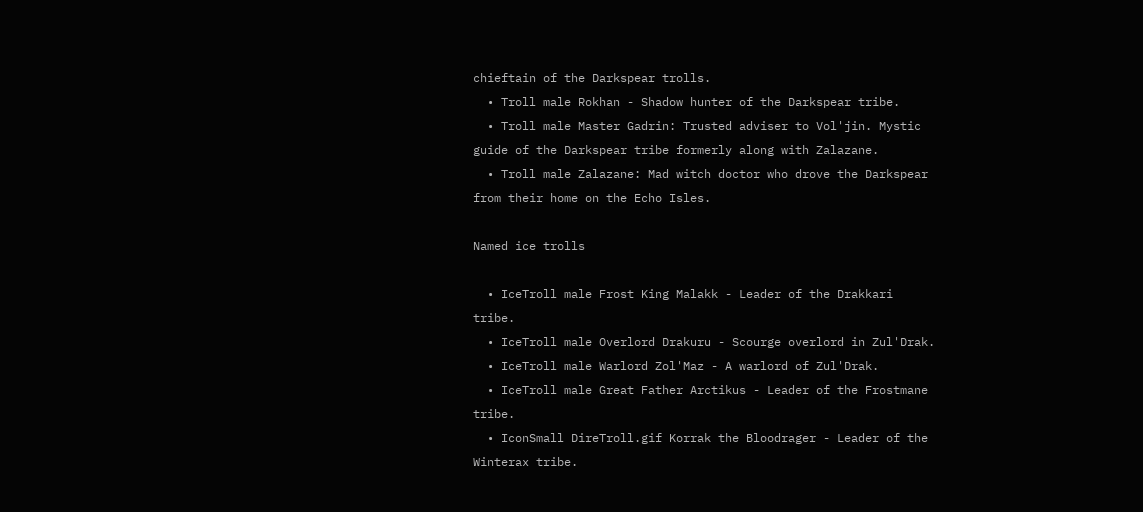chieftain of the Darkspear trolls.
  • Troll male Rokhan - Shadow hunter of the Darkspear tribe.
  • Troll male Master Gadrin: Trusted adviser to Vol'jin. Mystic guide of the Darkspear tribe formerly along with Zalazane.
  • Troll male Zalazane: Mad witch doctor who drove the Darkspear from their home on the Echo Isles.

Named ice trolls

  • IceTroll male Frost King Malakk - Leader of the Drakkari tribe.
  • IceTroll male Overlord Drakuru - Scourge overlord in Zul'Drak.
  • IceTroll male Warlord Zol'Maz - A warlord of Zul'Drak.
  • IceTroll male Great Father Arctikus - Leader of the Frostmane tribe.
  • IconSmall DireTroll.gif Korrak the Bloodrager - Leader of the Winterax tribe.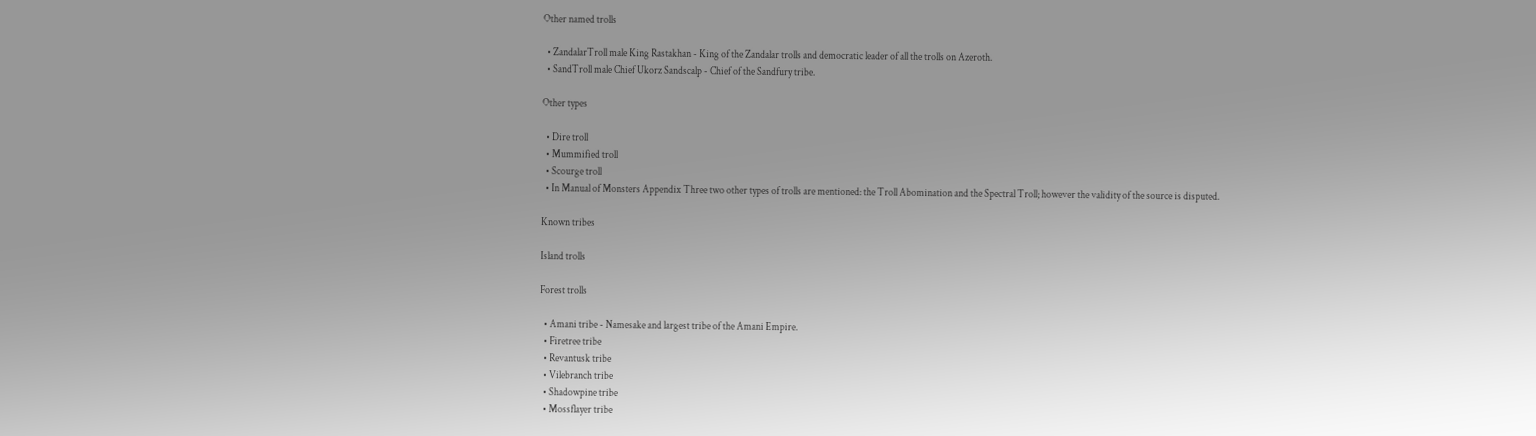Other named trolls

  • ZandalarTroll male King Rastakhan - King of the Zandalar trolls and democratic leader of all the trolls on Azeroth.
  • SandTroll male Chief Ukorz Sandscalp - Chief of the Sandfury tribe.

Other types

  • Dire troll
  • Mummified troll
  • Scourge troll
  • In Manual of Monsters Appendix Three two other types of trolls are mentioned: the Troll Abomination and the Spectral Troll; however the validity of the source is disputed.

Known tribes

Island trolls

Forest trolls

  • Amani tribe - Namesake and largest tribe of the Amani Empire.
  • Firetree tribe
  • Revantusk tribe
  • Vilebranch tribe
  • Shadowpine tribe
  • Mossflayer tribe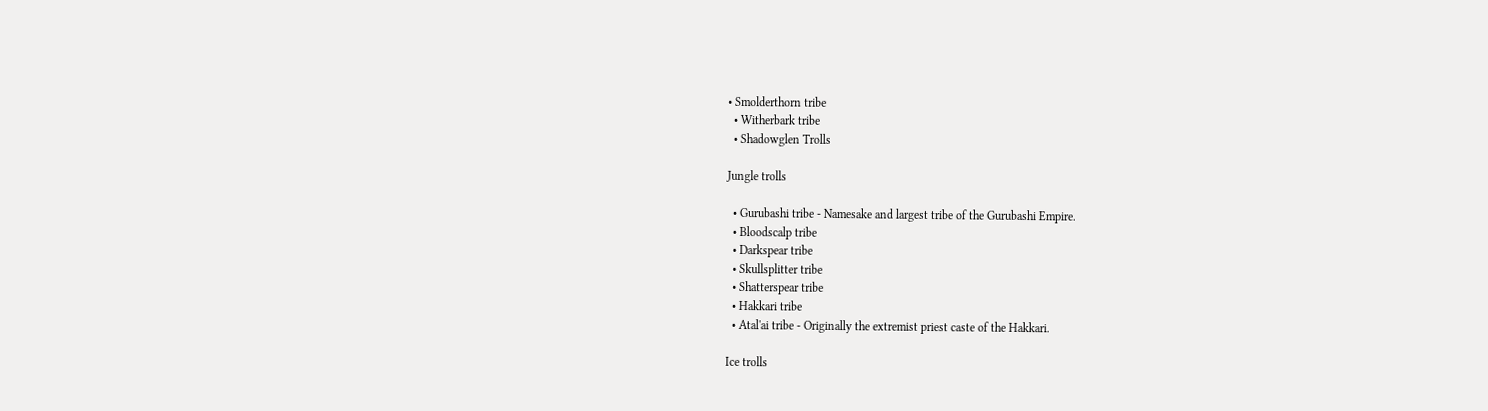• Smolderthorn tribe
  • Witherbark tribe
  • Shadowglen Trolls

Jungle trolls

  • Gurubashi tribe - Namesake and largest tribe of the Gurubashi Empire.
  • Bloodscalp tribe
  • Darkspear tribe
  • Skullsplitter tribe
  • Shatterspear tribe
  • Hakkari tribe
  • Atal'ai tribe - Originally the extremist priest caste of the Hakkari.

Ice trolls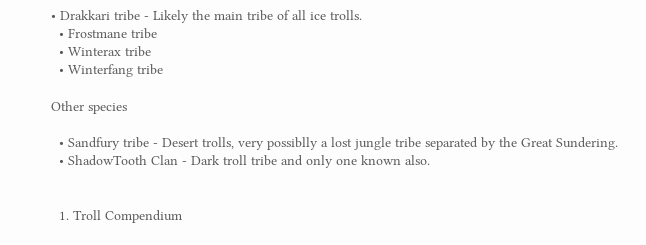• Drakkari tribe - Likely the main tribe of all ice trolls.
  • Frostmane tribe
  • Winterax tribe
  • Winterfang tribe

Other species

  • Sandfury tribe - Desert trolls, very possiblly a lost jungle tribe separated by the Great Sundering.
  • ShadowTooth Clan - Dark troll tribe and only one known also.


  1. Troll Compendium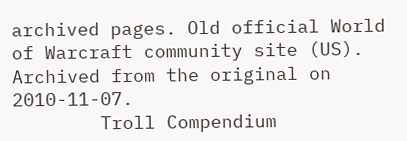archived pages. Old official World of Warcraft community site (US). Archived from the original on 2010-11-07.
        Troll Compendium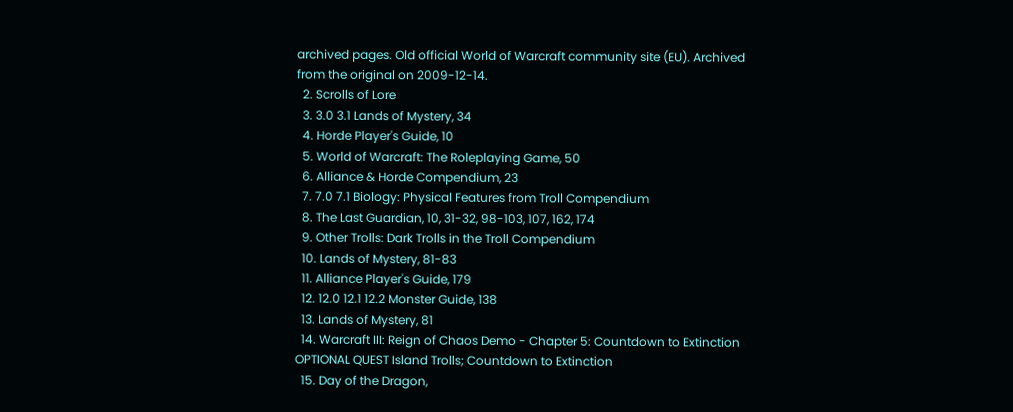archived pages. Old official World of Warcraft community site (EU). Archived from the original on 2009-12-14.
  2. Scrolls of Lore
  3. 3.0 3.1 Lands of Mystery, 34
  4. Horde Player's Guide, 10
  5. World of Warcraft: The Roleplaying Game, 50
  6. Alliance & Horde Compendium, 23
  7. 7.0 7.1 Biology: Physical Features from Troll Compendium
  8. The Last Guardian, 10, 31-32, 98-103, 107, 162, 174
  9. Other Trolls: Dark Trolls in the Troll Compendium
  10. Lands of Mystery, 81-83
  11. Alliance Player's Guide, 179
  12. 12.0 12.1 12.2 Monster Guide, 138
  13. Lands of Mystery, 81
  14. Warcraft III: Reign of Chaos Demo - Chapter 5: Countdown to Extinction OPTIONAL QUEST Island Trolls; Countdown to Extinction
  15. Day of the Dragon,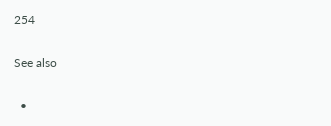254

See also

  •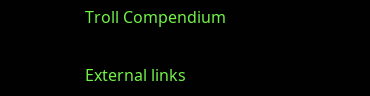Troll Compendium

External links